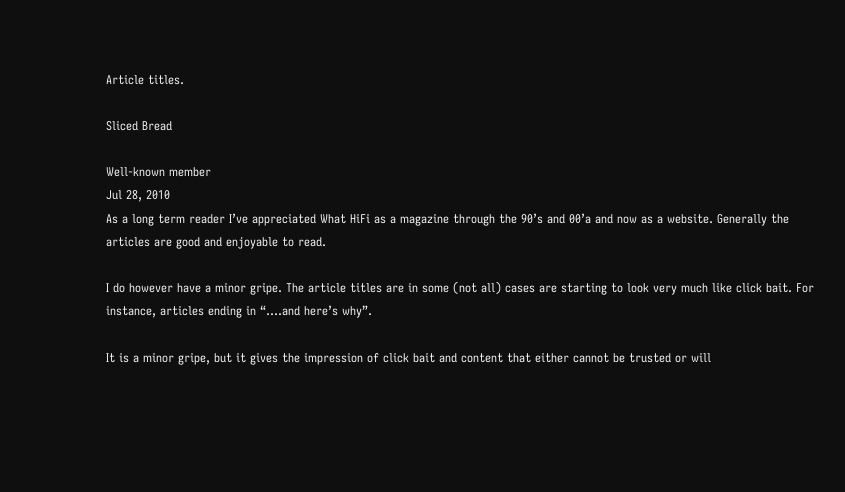Article titles.

Sliced Bread

Well-known member
Jul 28, 2010
As a long term reader I’ve appreciated What HiFi as a magazine through the 90’s and 00’a and now as a website. Generally the articles are good and enjoyable to read.

I do however have a minor gripe. The article titles are in some (not all) cases are starting to look very much like click bait. For instance, articles ending in “….and here’s why”.

It is a minor gripe, but it gives the impression of click bait and content that either cannot be trusted or will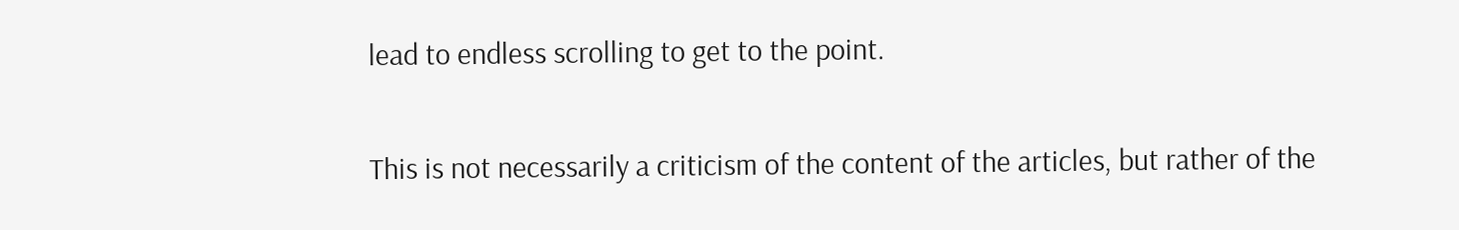lead to endless scrolling to get to the point.

This is not necessarily a criticism of the content of the articles, but rather of the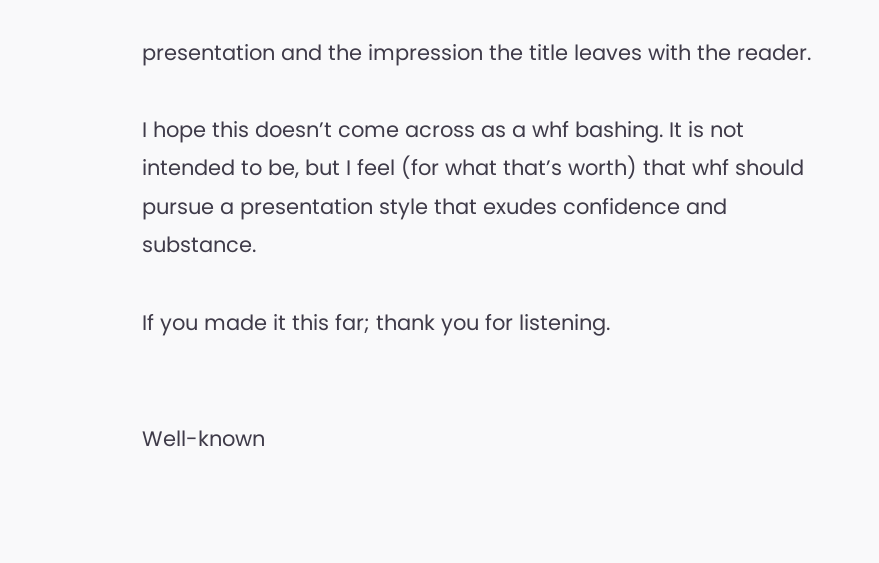presentation and the impression the title leaves with the reader.

I hope this doesn’t come across as a whf bashing. It is not intended to be, but I feel (for what that’s worth) that whf should pursue a presentation style that exudes confidence and substance.

If you made it this far; thank you for listening.


Well-known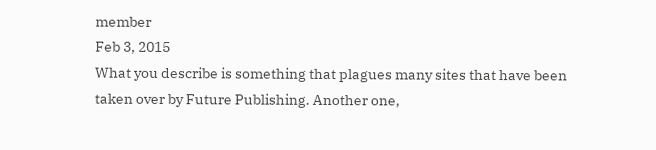member
Feb 3, 2015
What you describe is something that plagues many sites that have been taken over by Future Publishing. Another one,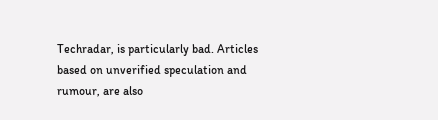Techradar, is particularly bad. Articles based on unverified speculation and rumour, are also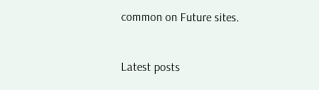common on Future sites.


Latest posts